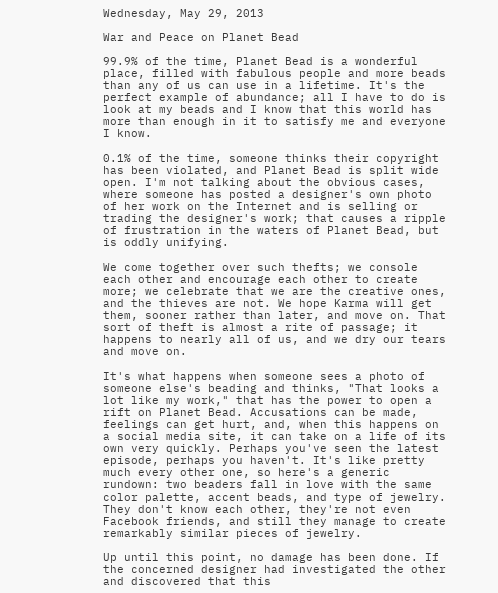Wednesday, May 29, 2013

War and Peace on Planet Bead

99.9% of the time, Planet Bead is a wonderful place, filled with fabulous people and more beads than any of us can use in a lifetime. It's the perfect example of abundance; all I have to do is look at my beads and I know that this world has more than enough in it to satisfy me and everyone I know.

0.1% of the time, someone thinks their copyright has been violated, and Planet Bead is split wide open. I'm not talking about the obvious cases, where someone has posted a designer's own photo of her work on the Internet and is selling or trading the designer's work; that causes a ripple of frustration in the waters of Planet Bead, but is oddly unifying.

We come together over such thefts; we console each other and encourage each other to create more; we celebrate that we are the creative ones, and the thieves are not. We hope Karma will get them, sooner rather than later, and move on. That sort of theft is almost a rite of passage; it happens to nearly all of us, and we dry our tears and move on.

It's what happens when someone sees a photo of someone else's beading and thinks, "That looks a lot like my work," that has the power to open a rift on Planet Bead. Accusations can be made, feelings can get hurt, and, when this happens on a social media site, it can take on a life of its own very quickly. Perhaps you've seen the latest episode, perhaps you haven't. It's like pretty much every other one, so here's a generic rundown: two beaders fall in love with the same color palette, accent beads, and type of jewelry. They don't know each other, they're not even Facebook friends, and still they manage to create remarkably similar pieces of jewelry.

Up until this point, no damage has been done. If the concerned designer had investigated the other and discovered that this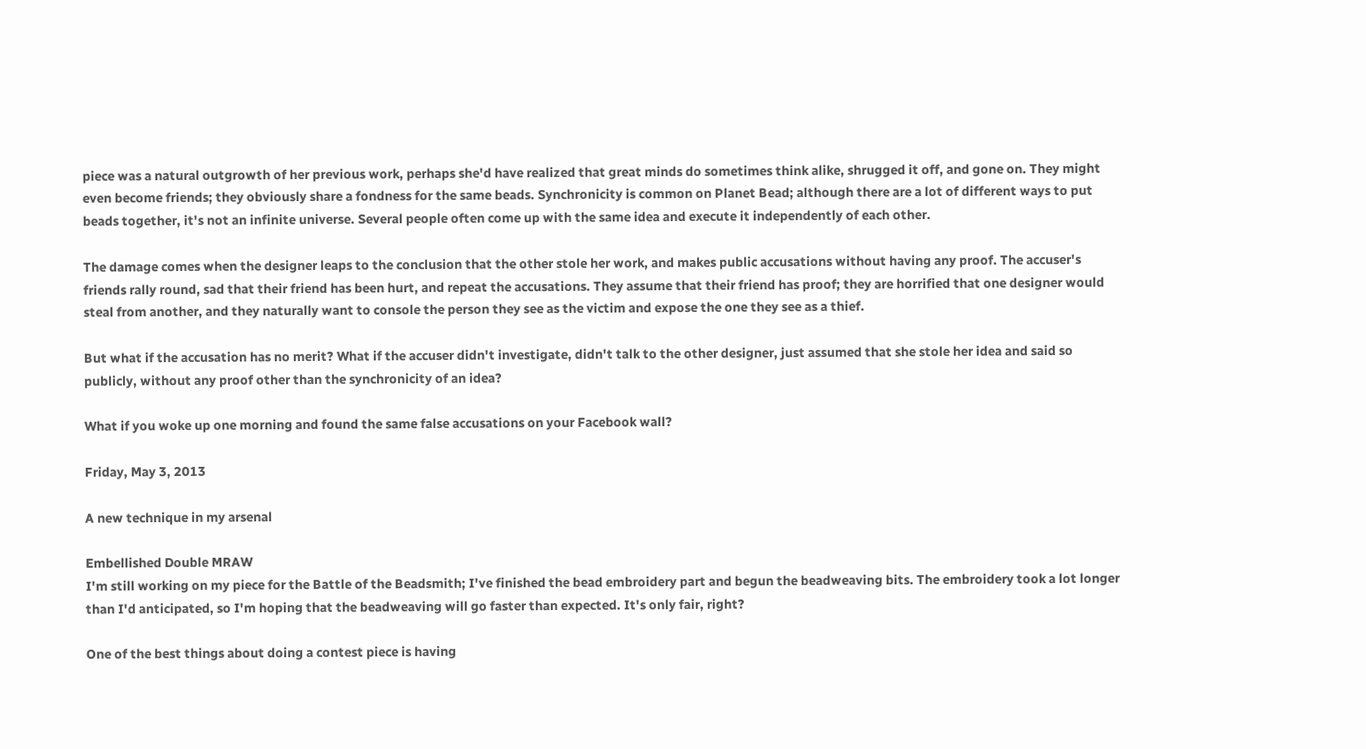piece was a natural outgrowth of her previous work, perhaps she'd have realized that great minds do sometimes think alike, shrugged it off, and gone on. They might even become friends; they obviously share a fondness for the same beads. Synchronicity is common on Planet Bead; although there are a lot of different ways to put beads together, it's not an infinite universe. Several people often come up with the same idea and execute it independently of each other.

The damage comes when the designer leaps to the conclusion that the other stole her work, and makes public accusations without having any proof. The accuser's friends rally round, sad that their friend has been hurt, and repeat the accusations. They assume that their friend has proof; they are horrified that one designer would steal from another, and they naturally want to console the person they see as the victim and expose the one they see as a thief.

But what if the accusation has no merit? What if the accuser didn't investigate, didn't talk to the other designer, just assumed that she stole her idea and said so publicly, without any proof other than the synchronicity of an idea?

What if you woke up one morning and found the same false accusations on your Facebook wall?

Friday, May 3, 2013

A new technique in my arsenal

Embellished Double MRAW
I'm still working on my piece for the Battle of the Beadsmith; I've finished the bead embroidery part and begun the beadweaving bits. The embroidery took a lot longer than I'd anticipated, so I'm hoping that the beadweaving will go faster than expected. It's only fair, right?

One of the best things about doing a contest piece is having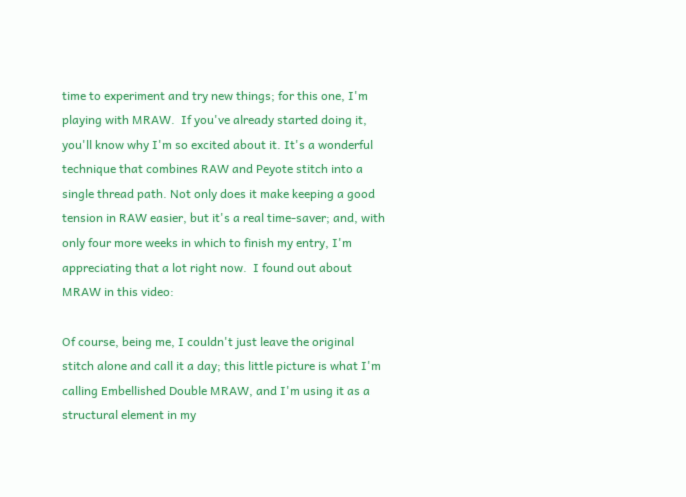time to experiment and try new things; for this one, I'm playing with MRAW.  If you've already started doing it, you'll know why I'm so excited about it. It's a wonderful technique that combines RAW and Peyote stitch into a single thread path. Not only does it make keeping a good tension in RAW easier, but it's a real time-saver; and, with only four more weeks in which to finish my entry, I'm appreciating that a lot right now.  I found out about MRAW in this video:

Of course, being me, I couldn't just leave the original stitch alone and call it a day; this little picture is what I'm calling Embellished Double MRAW, and I'm using it as a structural element in my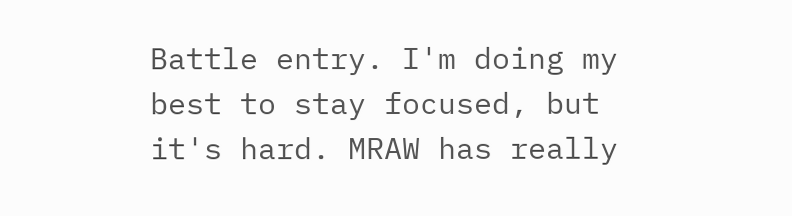Battle entry. I'm doing my best to stay focused, but it's hard. MRAW has really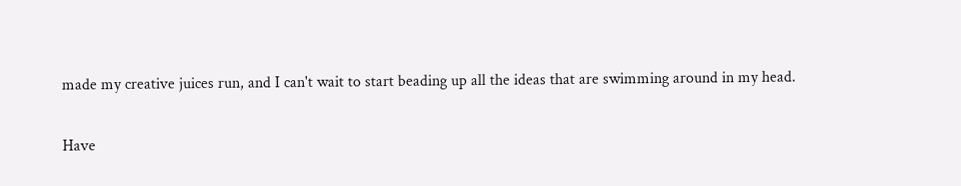made my creative juices run, and I can't wait to start beading up all the ideas that are swimming around in my head.

Have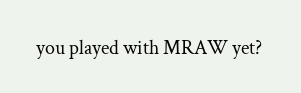you played with MRAW yet?